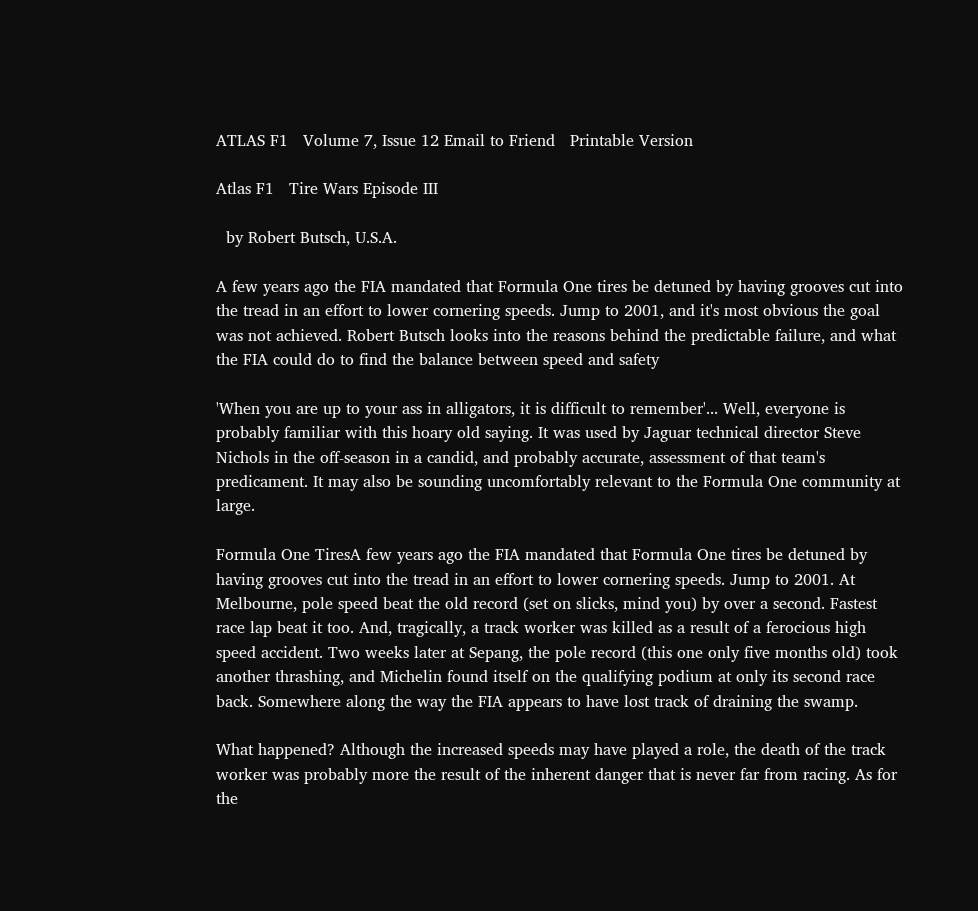ATLAS F1   Volume 7, Issue 12 Email to Friend   Printable Version

Atlas F1   Tire Wars Episode III

  by Robert Butsch, U.S.A.

A few years ago the FIA mandated that Formula One tires be detuned by having grooves cut into the tread in an effort to lower cornering speeds. Jump to 2001, and it's most obvious the goal was not achieved. Robert Butsch looks into the reasons behind the predictable failure, and what the FIA could do to find the balance between speed and safety

'When you are up to your ass in alligators, it is difficult to remember'... Well, everyone is probably familiar with this hoary old saying. It was used by Jaguar technical director Steve Nichols in the off-season in a candid, and probably accurate, assessment of that team's predicament. It may also be sounding uncomfortably relevant to the Formula One community at large.

Formula One TiresA few years ago the FIA mandated that Formula One tires be detuned by having grooves cut into the tread in an effort to lower cornering speeds. Jump to 2001. At Melbourne, pole speed beat the old record (set on slicks, mind you) by over a second. Fastest race lap beat it too. And, tragically, a track worker was killed as a result of a ferocious high speed accident. Two weeks later at Sepang, the pole record (this one only five months old) took another thrashing, and Michelin found itself on the qualifying podium at only its second race back. Somewhere along the way the FIA appears to have lost track of draining the swamp.

What happened? Although the increased speeds may have played a role, the death of the track worker was probably more the result of the inherent danger that is never far from racing. As for the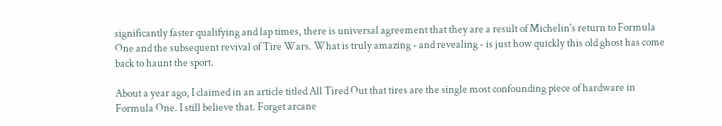significantly faster qualifying and lap times, there is universal agreement that they are a result of Michelin's return to Formula One and the subsequent revival of Tire Wars. What is truly amazing - and revealing - is just how quickly this old ghost has come back to haunt the sport.

About a year ago, I claimed in an article titled All Tired Out that tires are the single most confounding piece of hardware in Formula One. I still believe that. Forget arcane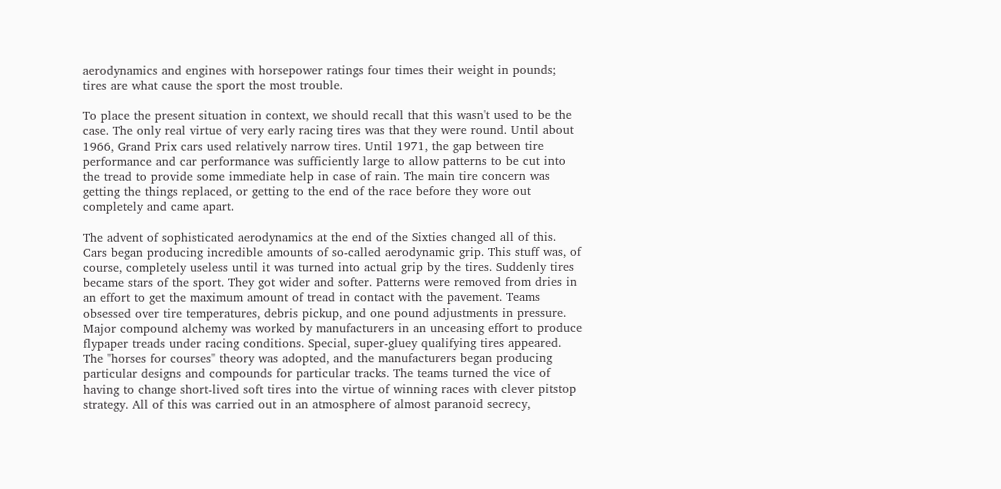aerodynamics and engines with horsepower ratings four times their weight in pounds; tires are what cause the sport the most trouble.

To place the present situation in context, we should recall that this wasn't used to be the case. The only real virtue of very early racing tires was that they were round. Until about 1966, Grand Prix cars used relatively narrow tires. Until 1971, the gap between tire performance and car performance was sufficiently large to allow patterns to be cut into the tread to provide some immediate help in case of rain. The main tire concern was getting the things replaced, or getting to the end of the race before they wore out completely and came apart.

The advent of sophisticated aerodynamics at the end of the Sixties changed all of this. Cars began producing incredible amounts of so-called aerodynamic grip. This stuff was, of course, completely useless until it was turned into actual grip by the tires. Suddenly tires became stars of the sport. They got wider and softer. Patterns were removed from dries in an effort to get the maximum amount of tread in contact with the pavement. Teams obsessed over tire temperatures, debris pickup, and one pound adjustments in pressure. Major compound alchemy was worked by manufacturers in an unceasing effort to produce flypaper treads under racing conditions. Special, super-gluey qualifying tires appeared. The "horses for courses" theory was adopted, and the manufacturers began producing particular designs and compounds for particular tracks. The teams turned the vice of having to change short-lived soft tires into the virtue of winning races with clever pitstop strategy. All of this was carried out in an atmosphere of almost paranoid secrecy,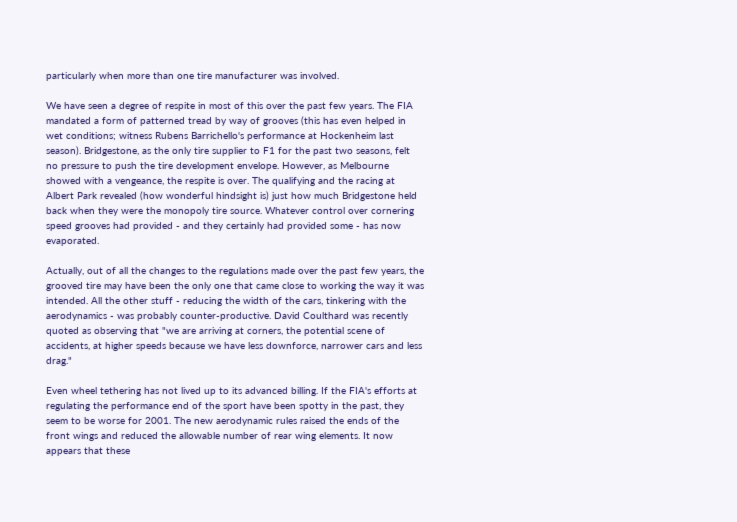particularly when more than one tire manufacturer was involved.

We have seen a degree of respite in most of this over the past few years. The FIA mandated a form of patterned tread by way of grooves (this has even helped in wet conditions; witness Rubens Barrichello's performance at Hockenheim last season). Bridgestone, as the only tire supplier to F1 for the past two seasons, felt no pressure to push the tire development envelope. However, as Melbourne showed with a vengeance, the respite is over. The qualifying and the racing at Albert Park revealed (how wonderful hindsight is) just how much Bridgestone held back when they were the monopoly tire source. Whatever control over cornering speed grooves had provided - and they certainly had provided some - has now evaporated.

Actually, out of all the changes to the regulations made over the past few years, the grooved tire may have been the only one that came close to working the way it was intended. All the other stuff - reducing the width of the cars, tinkering with the aerodynamics - was probably counter-productive. David Coulthard was recently quoted as observing that "we are arriving at corners, the potential scene of accidents, at higher speeds because we have less downforce, narrower cars and less drag."

Even wheel tethering has not lived up to its advanced billing. If the FIA's efforts at regulating the performance end of the sport have been spotty in the past, they seem to be worse for 2001. The new aerodynamic rules raised the ends of the front wings and reduced the allowable number of rear wing elements. It now appears that these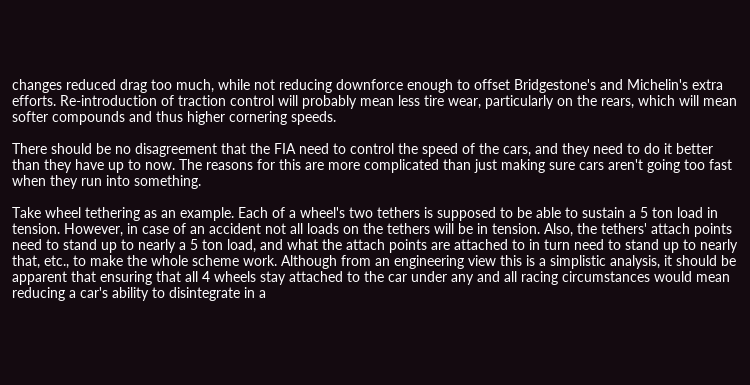changes reduced drag too much, while not reducing downforce enough to offset Bridgestone's and Michelin's extra efforts. Re-introduction of traction control will probably mean less tire wear, particularly on the rears, which will mean softer compounds and thus higher cornering speeds.

There should be no disagreement that the FIA need to control the speed of the cars, and they need to do it better than they have up to now. The reasons for this are more complicated than just making sure cars aren't going too fast when they run into something.

Take wheel tethering as an example. Each of a wheel's two tethers is supposed to be able to sustain a 5 ton load in tension. However, in case of an accident not all loads on the tethers will be in tension. Also, the tethers' attach points need to stand up to nearly a 5 ton load, and what the attach points are attached to in turn need to stand up to nearly that, etc., to make the whole scheme work. Although from an engineering view this is a simplistic analysis, it should be apparent that ensuring that all 4 wheels stay attached to the car under any and all racing circumstances would mean reducing a car's ability to disintegrate in a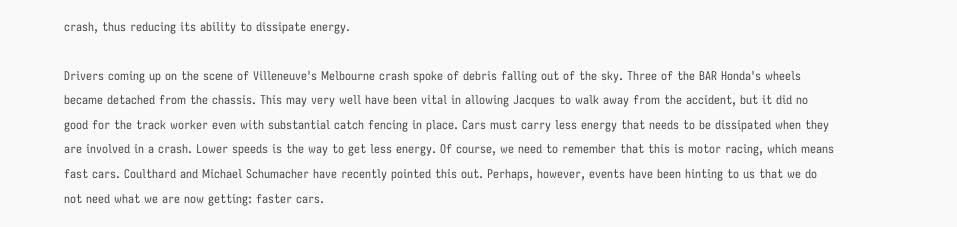crash, thus reducing its ability to dissipate energy.

Drivers coming up on the scene of Villeneuve's Melbourne crash spoke of debris falling out of the sky. Three of the BAR Honda's wheels became detached from the chassis. This may very well have been vital in allowing Jacques to walk away from the accident, but it did no good for the track worker even with substantial catch fencing in place. Cars must carry less energy that needs to be dissipated when they are involved in a crash. Lower speeds is the way to get less energy. Of course, we need to remember that this is motor racing, which means fast cars. Coulthard and Michael Schumacher have recently pointed this out. Perhaps, however, events have been hinting to us that we do not need what we are now getting: faster cars.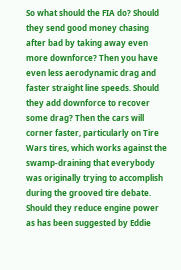So what should the FIA do? Should they send good money chasing after bad by taking away even more downforce? Then you have even less aerodynamic drag and faster straight line speeds. Should they add downforce to recover some drag? Then the cars will corner faster, particularly on Tire Wars tires, which works against the swamp-draining that everybody was originally trying to accomplish during the grooved tire debate. Should they reduce engine power as has been suggested by Eddie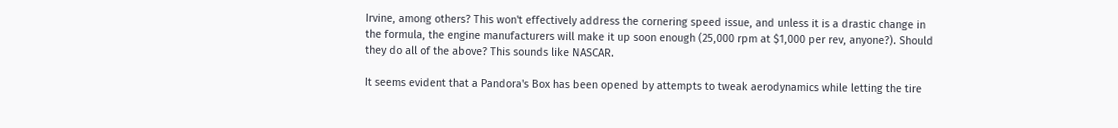Irvine, among others? This won't effectively address the cornering speed issue, and unless it is a drastic change in the formula, the engine manufacturers will make it up soon enough (25,000 rpm at $1,000 per rev, anyone?). Should they do all of the above? This sounds like NASCAR.

It seems evident that a Pandora's Box has been opened by attempts to tweak aerodynamics while letting the tire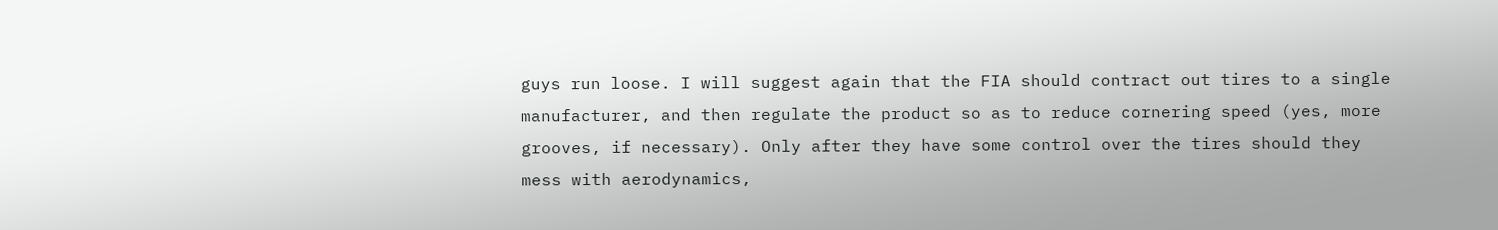guys run loose. I will suggest again that the FIA should contract out tires to a single manufacturer, and then regulate the product so as to reduce cornering speed (yes, more grooves, if necessary). Only after they have some control over the tires should they mess with aerodynamics,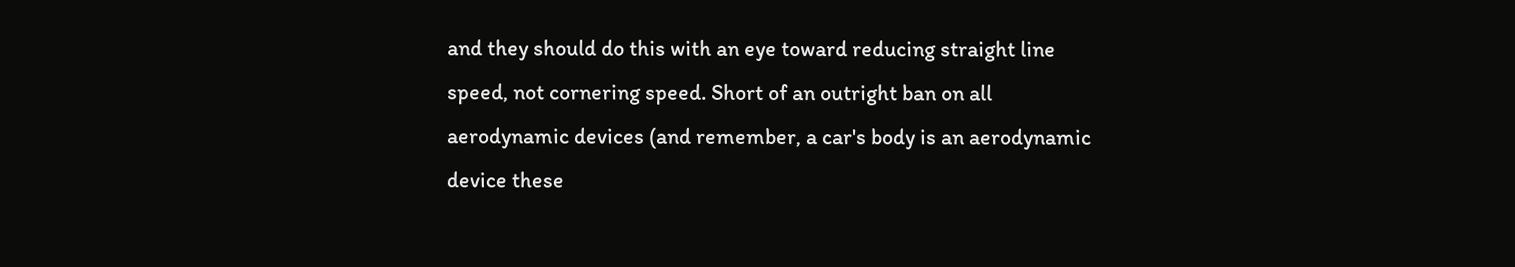and they should do this with an eye toward reducing straight line speed, not cornering speed. Short of an outright ban on all aerodynamic devices (and remember, a car's body is an aerodynamic device these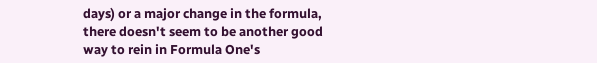days) or a major change in the formula, there doesn't seem to be another good way to rein in Formula One's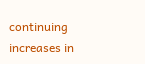continuing increases in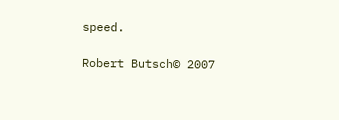speed.

Robert Butsch© 2007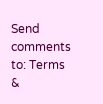Send comments to: Terms &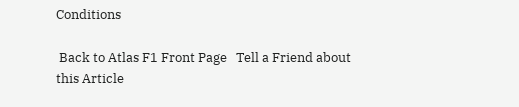Conditions

 Back to Atlas F1 Front Page   Tell a Friend about this Article